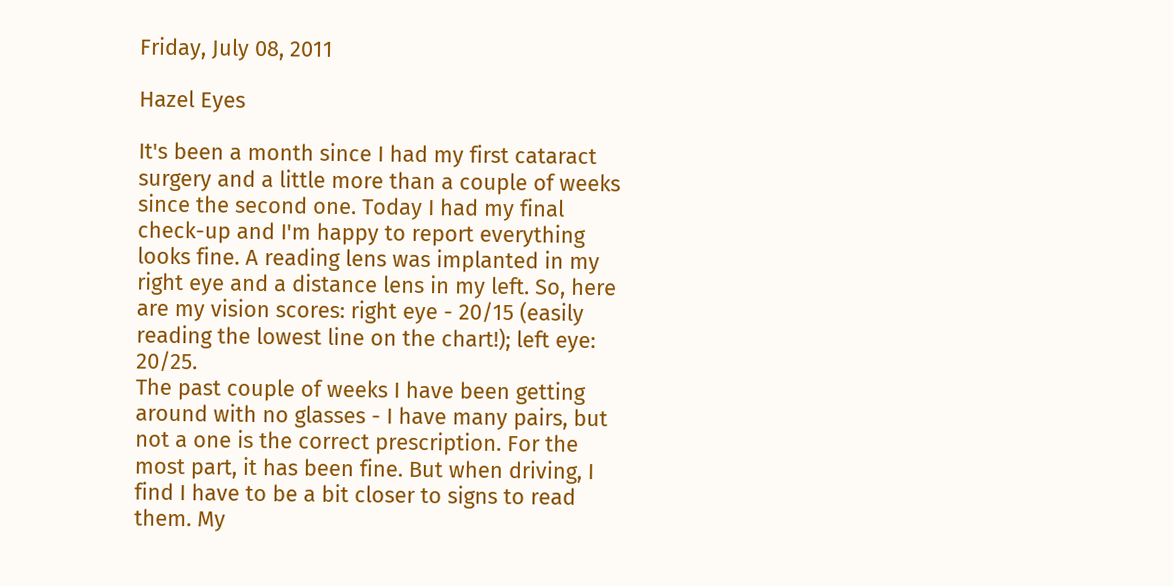Friday, July 08, 2011

Hazel Eyes

It's been a month since I had my first cataract surgery and a little more than a couple of weeks since the second one. Today I had my final check-up and I'm happy to report everything looks fine. A reading lens was implanted in my right eye and a distance lens in my left. So, here are my vision scores: right eye - 20/15 (easily reading the lowest line on the chart!); left eye: 20/25.
The past couple of weeks I have been getting around with no glasses - I have many pairs, but not a one is the correct prescription. For the most part, it has been fine. But when driving, I find I have to be a bit closer to signs to read them. My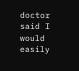doctor said I would easily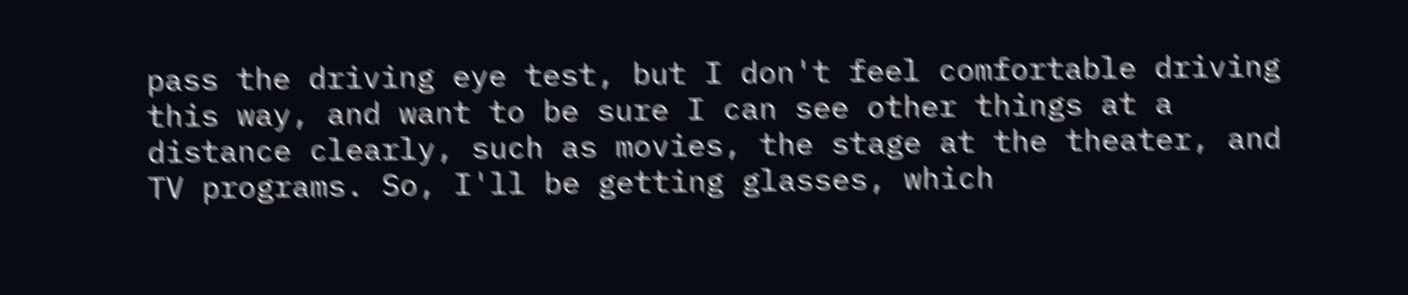pass the driving eye test, but I don't feel comfortable driving this way, and want to be sure I can see other things at a distance clearly, such as movies, the stage at the theater, and TV programs. So, I'll be getting glasses, which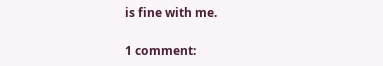is fine with me.

1 comment: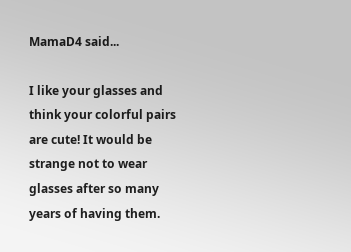MamaD4 said...

I like your glasses and think your colorful pairs are cute! It would be strange not to wear glasses after so many years of having them.